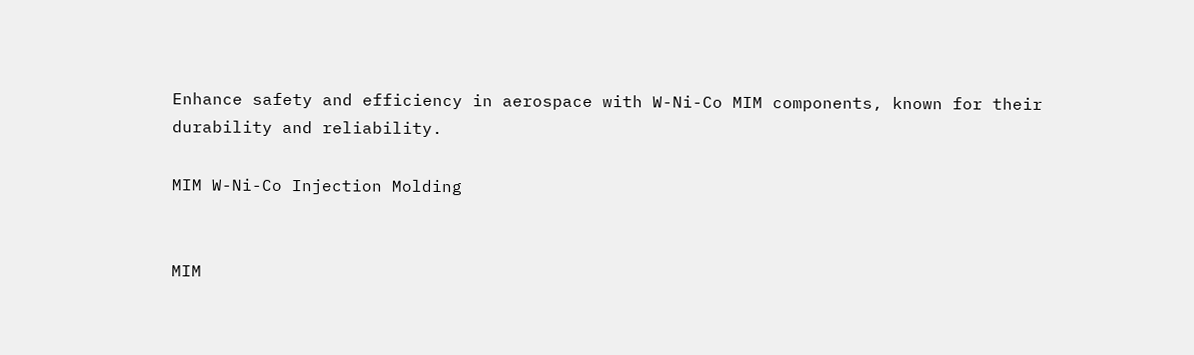Enhance safety and efficiency in aerospace with W-Ni-Co MIM components, known for their durability and reliability.

MIM W-Ni-Co Injection Molding


MIM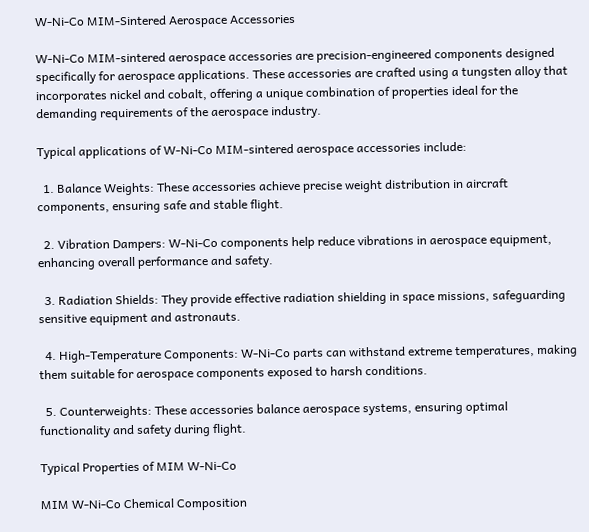W-Ni-Co MIM-Sintered Aerospace Accessories

W-Ni-Co MIM-sintered aerospace accessories are precision-engineered components designed specifically for aerospace applications. These accessories are crafted using a tungsten alloy that incorporates nickel and cobalt, offering a unique combination of properties ideal for the demanding requirements of the aerospace industry.

Typical applications of W-Ni-Co MIM-sintered aerospace accessories include:

  1. Balance Weights: These accessories achieve precise weight distribution in aircraft components, ensuring safe and stable flight.

  2. Vibration Dampers: W-Ni-Co components help reduce vibrations in aerospace equipment, enhancing overall performance and safety.

  3. Radiation Shields: They provide effective radiation shielding in space missions, safeguarding sensitive equipment and astronauts.

  4. High-Temperature Components: W-Ni-Co parts can withstand extreme temperatures, making them suitable for aerospace components exposed to harsh conditions.

  5. Counterweights: These accessories balance aerospace systems, ensuring optimal functionality and safety during flight.

Typical Properties of MIM W-Ni-Co

MIM W-Ni-Co Chemical Composition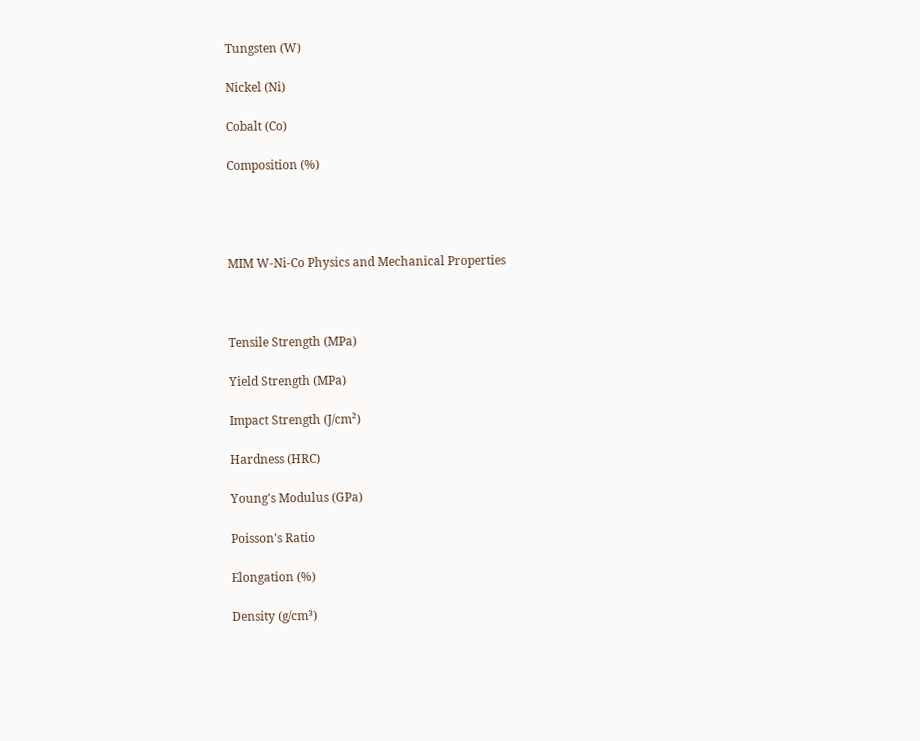Tungsten (W)

Nickel (Ni)

Cobalt (Co)

Composition (%)




MIM W-Ni-Co Physics and Mechanical Properties



Tensile Strength (MPa)

Yield Strength (MPa)

Impact Strength (J/cm²)

Hardness (HRC)

Young's Modulus (GPa)

Poisson's Ratio

Elongation (%)

Density (g/cm³)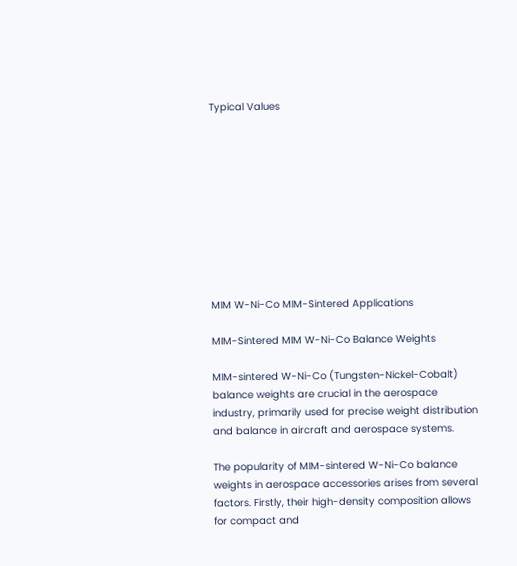Typical Values










MIM W-Ni-Co MIM-Sintered Applications

MIM-Sintered MIM W-Ni-Co Balance Weights

MIM-sintered W-Ni-Co (Tungsten-Nickel-Cobalt) balance weights are crucial in the aerospace industry, primarily used for precise weight distribution and balance in aircraft and aerospace systems.

The popularity of MIM-sintered W-Ni-Co balance weights in aerospace accessories arises from several factors. Firstly, their high-density composition allows for compact and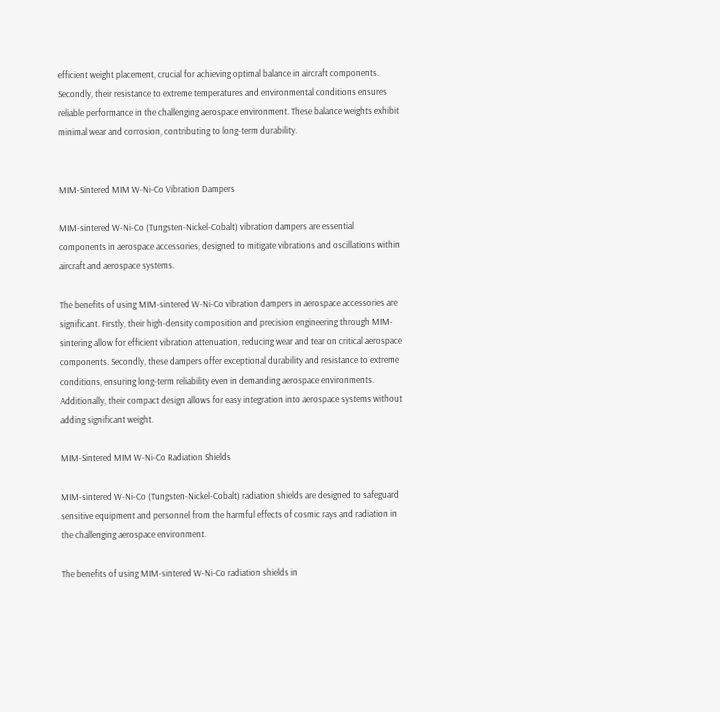efficient weight placement, crucial for achieving optimal balance in aircraft components. Secondly, their resistance to extreme temperatures and environmental conditions ensures reliable performance in the challenging aerospace environment. These balance weights exhibit minimal wear and corrosion, contributing to long-term durability.


MIM-Sintered MIM W-Ni-Co Vibration Dampers

MIM-sintered W-Ni-Co (Tungsten-Nickel-Cobalt) vibration dampers are essential components in aerospace accessories, designed to mitigate vibrations and oscillations within aircraft and aerospace systems.

The benefits of using MIM-sintered W-Ni-Co vibration dampers in aerospace accessories are significant. Firstly, their high-density composition and precision engineering through MIM-sintering allow for efficient vibration attenuation, reducing wear and tear on critical aerospace components. Secondly, these dampers offer exceptional durability and resistance to extreme conditions, ensuring long-term reliability even in demanding aerospace environments. Additionally, their compact design allows for easy integration into aerospace systems without adding significant weight.

MIM-Sintered MIM W-Ni-Co Radiation Shields

MIM-sintered W-Ni-Co (Tungsten-Nickel-Cobalt) radiation shields are designed to safeguard sensitive equipment and personnel from the harmful effects of cosmic rays and radiation in the challenging aerospace environment.

The benefits of using MIM-sintered W-Ni-Co radiation shields in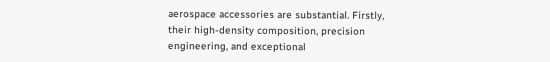aerospace accessories are substantial. Firstly, their high-density composition, precision engineering, and exceptional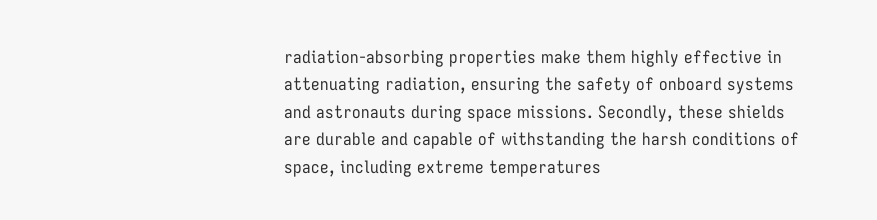radiation-absorbing properties make them highly effective in attenuating radiation, ensuring the safety of onboard systems and astronauts during space missions. Secondly, these shields are durable and capable of withstanding the harsh conditions of space, including extreme temperatures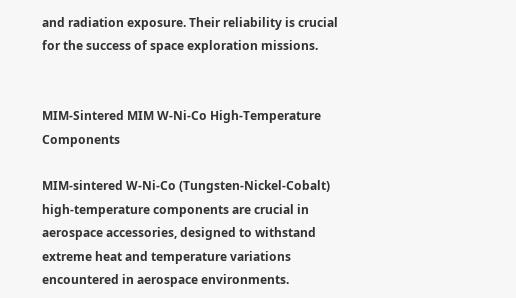and radiation exposure. Their reliability is crucial for the success of space exploration missions.


MIM-Sintered MIM W-Ni-Co High-Temperature Components

MIM-sintered W-Ni-Co (Tungsten-Nickel-Cobalt) high-temperature components are crucial in aerospace accessories, designed to withstand extreme heat and temperature variations encountered in aerospace environments.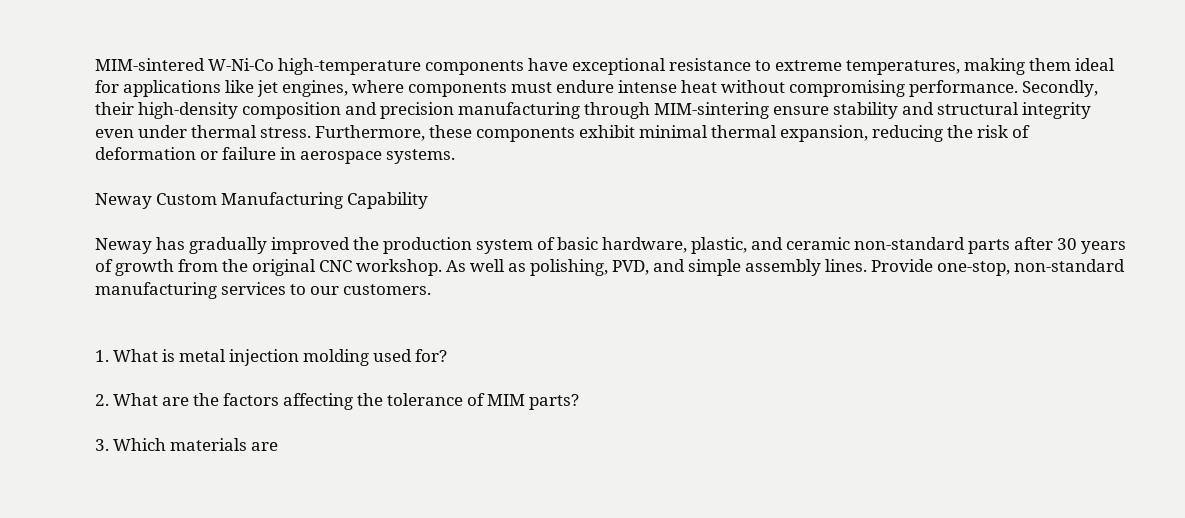MIM-sintered W-Ni-Co high-temperature components have exceptional resistance to extreme temperatures, making them ideal for applications like jet engines, where components must endure intense heat without compromising performance. Secondly, their high-density composition and precision manufacturing through MIM-sintering ensure stability and structural integrity even under thermal stress. Furthermore, these components exhibit minimal thermal expansion, reducing the risk of deformation or failure in aerospace systems.

Neway Custom Manufacturing Capability

Neway has gradually improved the production system of basic hardware, plastic, and ceramic non-standard parts after 30 years of growth from the original CNC workshop. As well as polishing, PVD, and simple assembly lines. Provide one-stop, non-standard manufacturing services to our customers.


1. What is metal injection molding used for?

2. What are the factors affecting the tolerance of MIM parts?

3. Which materials are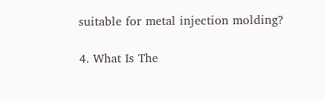suitable for metal injection molding?

4. What Is The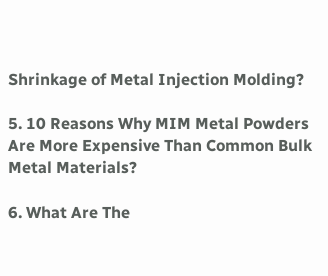Shrinkage of Metal Injection Molding?

5. 10 Reasons Why MIM Metal Powders Are More Expensive Than Common Bulk Metal Materials?

6. What Are The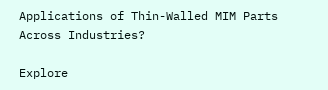Applications of Thin-Walled MIM Parts Across Industries?

Explore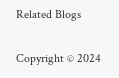Related Blogs

Copyright © 2024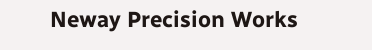Neway Precision Works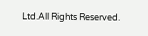Ltd.All Rights Reserved.